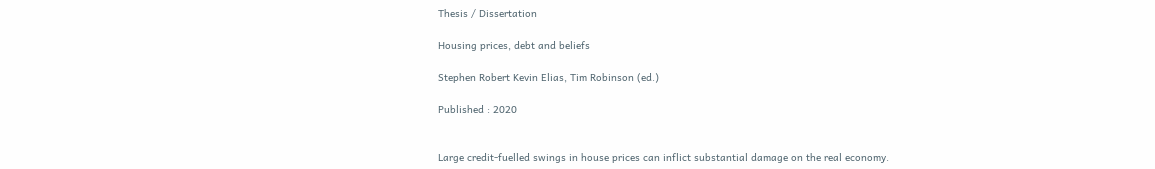Thesis / Dissertation

Housing prices, debt and beliefs

Stephen Robert Kevin Elias, Tim Robinson (ed.)

Published : 2020


Large credit-fuelled swings in house prices can inflict substantial damage on the real economy.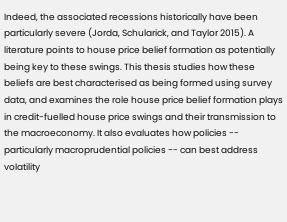Indeed, the associated recessions historically have been particularly severe (Jorda, Schularick, and Taylor 2015). A literature points to house price belief formation as potentially being key to these swings. This thesis studies how these beliefs are best characterised as being formed using survey data, and examines the role house price belief formation plays in credit-fuelled house price swings and their transmission to the macroeconomy. It also evaluates how policies -- particularly macroprudential policies -- can best address volatility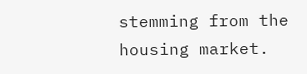stemming from the housing market.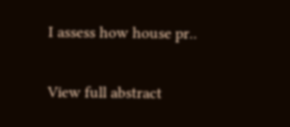I assess how house pr..

View full abstract